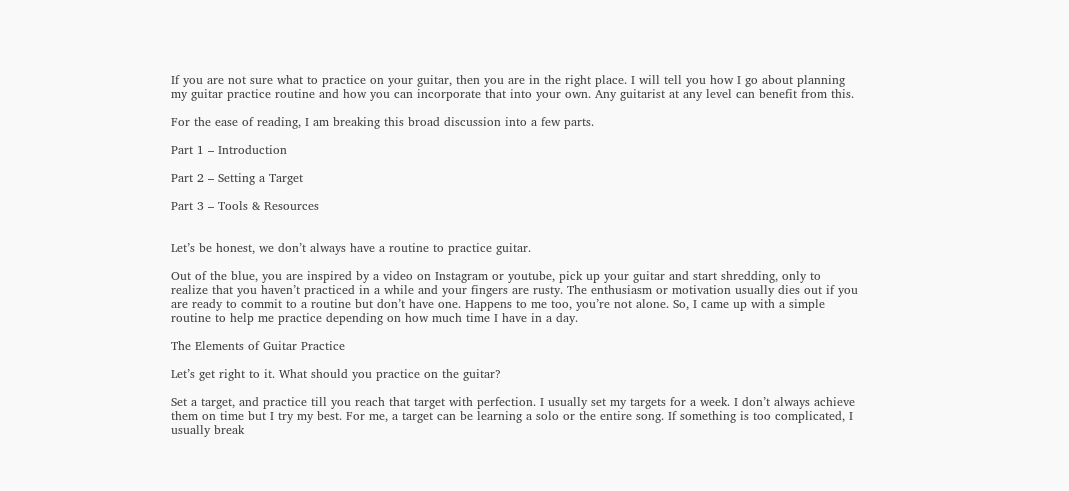If you are not sure what to practice on your guitar, then you are in the right place. I will tell you how I go about planning my guitar practice routine and how you can incorporate that into your own. Any guitarist at any level can benefit from this.

For the ease of reading, I am breaking this broad discussion into a few parts.

Part 1 – Introduction

Part 2 – Setting a Target

Part 3 – Tools & Resources


Let’s be honest, we don’t always have a routine to practice guitar.

Out of the blue, you are inspired by a video on Instagram or youtube, pick up your guitar and start shredding, only to realize that you haven’t practiced in a while and your fingers are rusty. The enthusiasm or motivation usually dies out if you are ready to commit to a routine but don’t have one. Happens to me too, you’re not alone. So, I came up with a simple routine to help me practice depending on how much time I have in a day.

The Elements of Guitar Practice

Let’s get right to it. What should you practice on the guitar?

Set a target, and practice till you reach that target with perfection. I usually set my targets for a week. I don’t always achieve them on time but I try my best. For me, a target can be learning a solo or the entire song. If something is too complicated, I usually break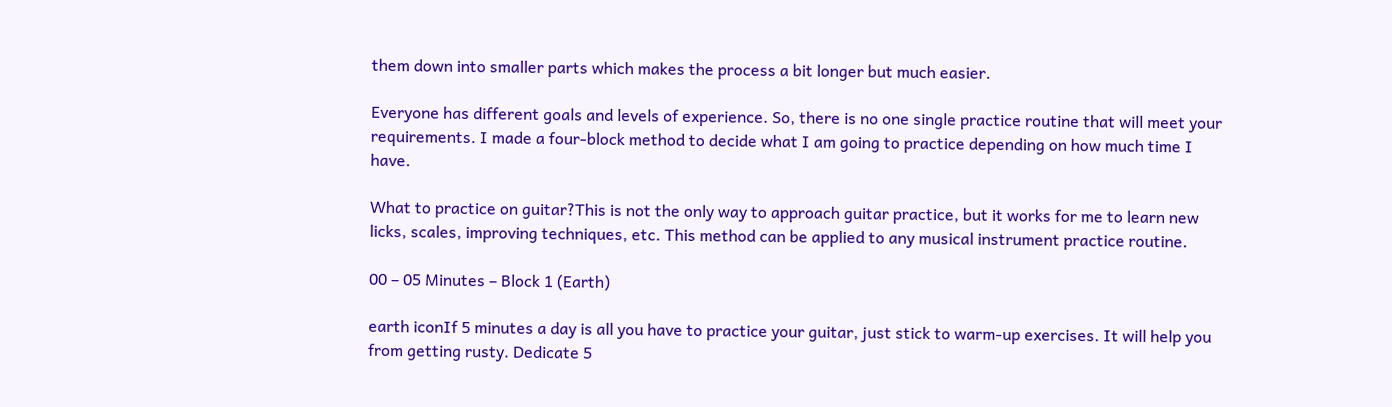them down into smaller parts which makes the process a bit longer but much easier.

Everyone has different goals and levels of experience. So, there is no one single practice routine that will meet your requirements. I made a four-block method to decide what I am going to practice depending on how much time I have.

What to practice on guitar?This is not the only way to approach guitar practice, but it works for me to learn new licks, scales, improving techniques, etc. This method can be applied to any musical instrument practice routine.

00 – 05 Minutes – Block 1 (Earth)

earth iconIf 5 minutes a day is all you have to practice your guitar, just stick to warm-up exercises. It will help you from getting rusty. Dedicate 5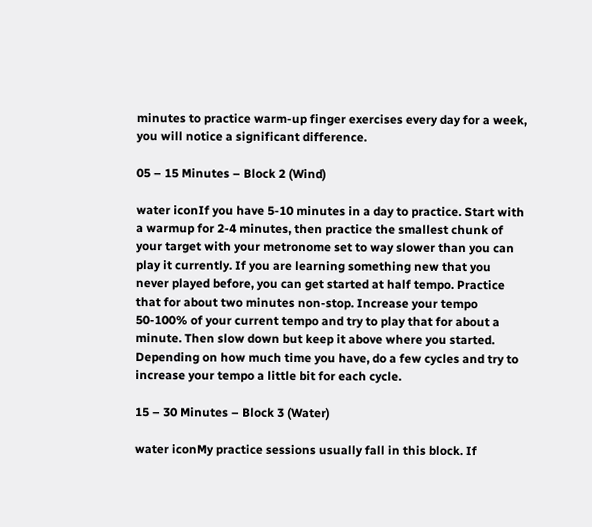minutes to practice warm-up finger exercises every day for a week, you will notice a significant difference.

05 – 15 Minutes – Block 2 (Wind)

water iconIf you have 5-10 minutes in a day to practice. Start with a warmup for 2-4 minutes, then practice the smallest chunk of your target with your metronome set to way slower than you can play it currently. If you are learning something new that you never played before, you can get started at half tempo. Practice that for about two minutes non-stop. Increase your tempo 50-100% of your current tempo and try to play that for about a minute. Then slow down but keep it above where you started. Depending on how much time you have, do a few cycles and try to increase your tempo a little bit for each cycle.

15 – 30 Minutes – Block 3 (Water)

water iconMy practice sessions usually fall in this block. If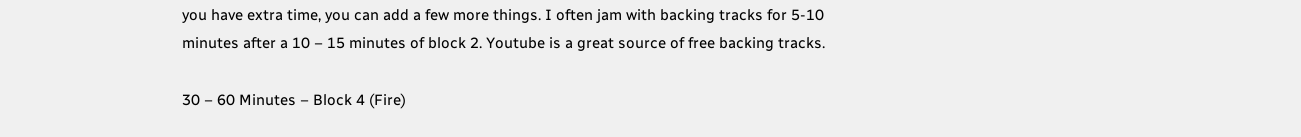you have extra time, you can add a few more things. I often jam with backing tracks for 5-10 minutes after a 10 – 15 minutes of block 2. Youtube is a great source of free backing tracks.

30 – 60 Minutes – Block 4 (Fire)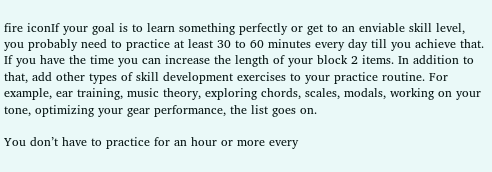fire iconIf your goal is to learn something perfectly or get to an enviable skill level, you probably need to practice at least 30 to 60 minutes every day till you achieve that. If you have the time you can increase the length of your block 2 items. In addition to that, add other types of skill development exercises to your practice routine. For example, ear training, music theory, exploring chords, scales, modals, working on your tone, optimizing your gear performance, the list goes on.

You don’t have to practice for an hour or more every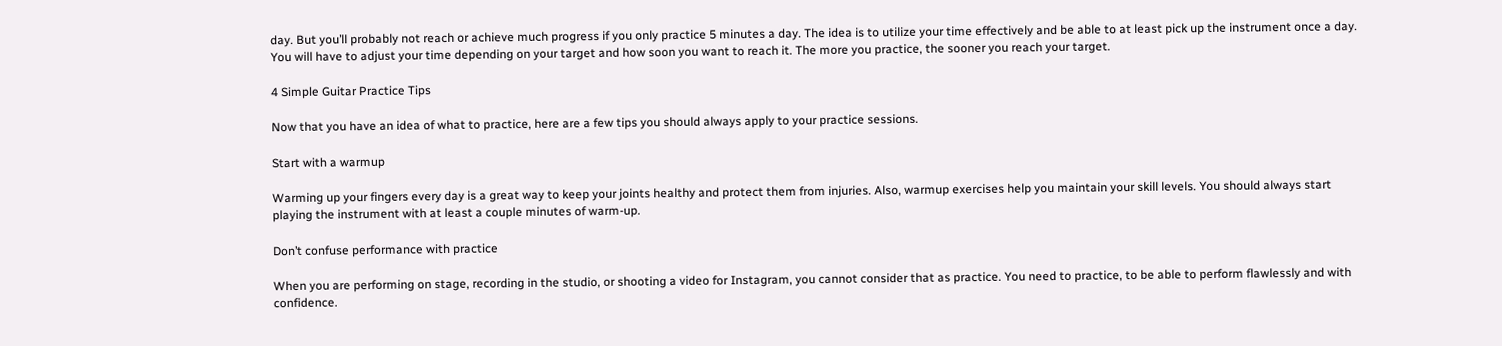day. But you’ll probably not reach or achieve much progress if you only practice 5 minutes a day. The idea is to utilize your time effectively and be able to at least pick up the instrument once a day. You will have to adjust your time depending on your target and how soon you want to reach it. The more you practice, the sooner you reach your target.

4 Simple Guitar Practice Tips

Now that you have an idea of what to practice, here are a few tips you should always apply to your practice sessions.

Start with a warmup

Warming up your fingers every day is a great way to keep your joints healthy and protect them from injuries. Also, warmup exercises help you maintain your skill levels. You should always start playing the instrument with at least a couple minutes of warm-up.

Don’t confuse performance with practice

When you are performing on stage, recording in the studio, or shooting a video for Instagram, you cannot consider that as practice. You need to practice, to be able to perform flawlessly and with confidence.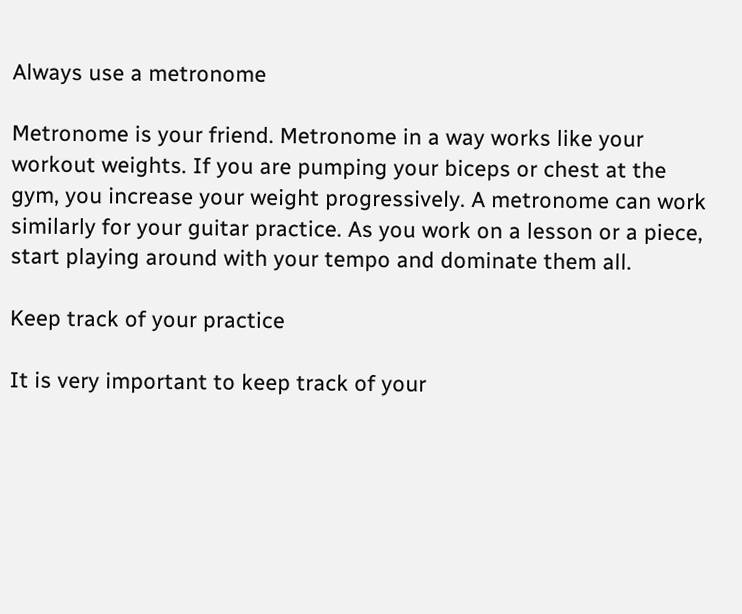Always use a metronome

Metronome is your friend. Metronome in a way works like your workout weights. If you are pumping your biceps or chest at the gym, you increase your weight progressively. A metronome can work similarly for your guitar practice. As you work on a lesson or a piece, start playing around with your tempo and dominate them all.

Keep track of your practice

It is very important to keep track of your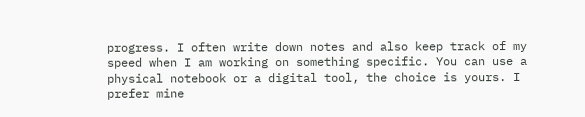progress. I often write down notes and also keep track of my speed when I am working on something specific. You can use a physical notebook or a digital tool, the choice is yours. I prefer mine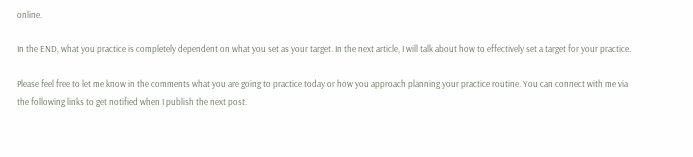online.

In the END, what you practice is completely dependent on what you set as your target. In the next article, I will talk about how to effectively set a target for your practice.

Please feel free to let me know in the comments what you are going to practice today or how you approach planning your practice routine. You can connect with me via the following links to get notified when I publish the next post.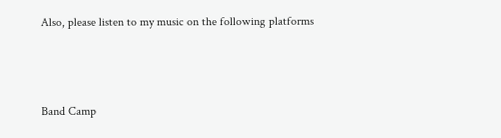Also, please listen to my music on the following platforms



Band Camp